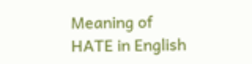Meaning of HATE in English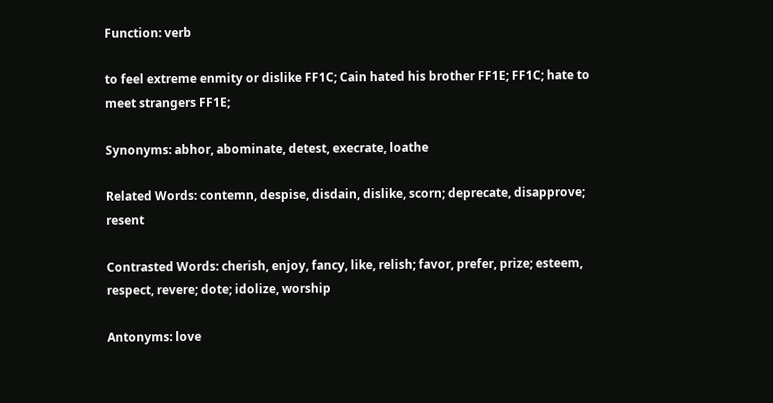Function: verb

to feel extreme enmity or dislike FF1C; Cain hated his brother FF1E; FF1C; hate to meet strangers FF1E;

Synonyms: abhor, abominate, detest, execrate, loathe

Related Words: contemn, despise, disdain, dislike, scorn; deprecate, disapprove; resent

Contrasted Words: cherish, enjoy, fancy, like, relish; favor, prefer, prize; esteem, respect, revere; dote; idolize, worship

Antonyms: love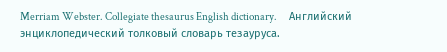Merriam Webster. Collegiate thesaurus English dictionary.      Английский энциклопедический толковый словарь тезауруса.